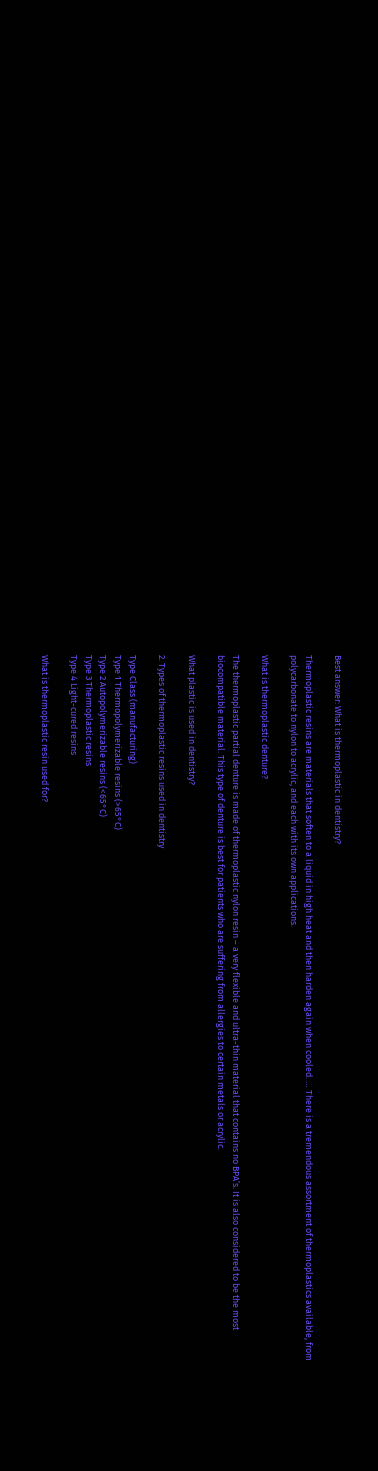Best answer: What is thermoplastic in dentistry?

Thermoplastic resins are materials that soften to a liquid in high heat and then harden again when cooled. … There is a tremendous assortment of thermoplastics available, from polycarbonate to nylon to acrylic, and each with its own applications.

What is thermoplastic denture?

The thermoplastic partial denture is made of thermoplastic nylon resin – a very flexible and ultra-thin material that contains no BPA’s. It is also considered to be the most biocompatible material. This type of denture is best for patients who are suffering from allergies to certain metals or acrylic.

What plastic is used in dentistry?

2. Types of thermoplastic resins used in dentistry

Type Class (manufacturing)
Type 1 Thermopolymerizable resins (>65°C)
Type 2 Autopolymerizable resins (<65°C)
Type 3 Thermoplastic resins
Type 4 Light-cured resins

What is thermoplastic resin used for?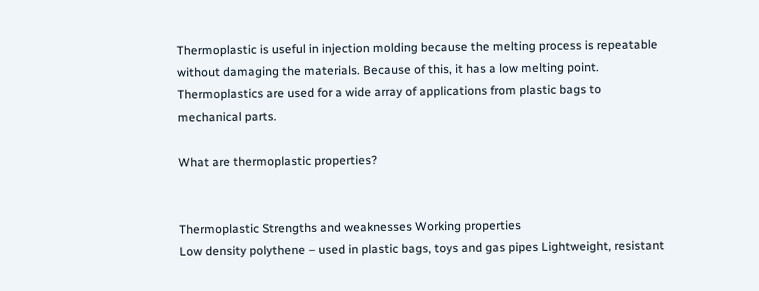Thermoplastic is useful in injection molding because the melting process is repeatable without damaging the materials. Because of this, it has a low melting point. Thermoplastics are used for a wide array of applications from plastic bags to mechanical parts.

What are thermoplastic properties?


Thermoplastic Strengths and weaknesses Working properties
Low density polythene – used in plastic bags, toys and gas pipes Lightweight, resistant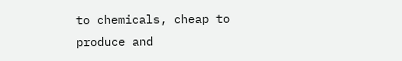to chemicals, cheap to produce and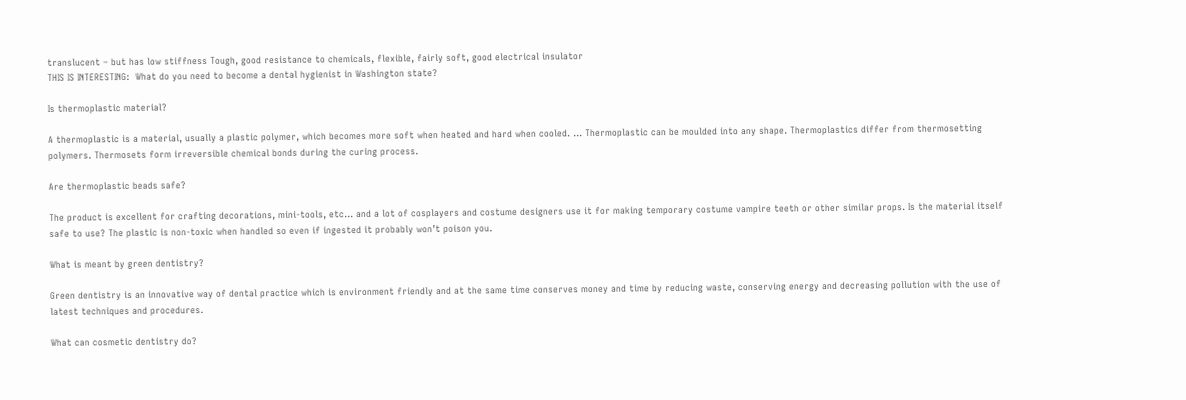translucent – but has low stiffness Tough, good resistance to chemicals, flexible, fairly soft, good electrical insulator
THIS IS INTERESTING:  What do you need to become a dental hygienist in Washington state?

Is thermoplastic material?

A thermoplastic is a material, usually a plastic polymer, which becomes more soft when heated and hard when cooled. … Thermoplastic can be moulded into any shape. Thermoplastics differ from thermosetting polymers. Thermosets form irreversible chemical bonds during the curing process.

Are thermoplastic beads safe?

The product is excellent for crafting decorations, mini-tools, etc… and a lot of cosplayers and costume designers use it for making temporary costume vampire teeth or other similar props. Is the material itself safe to use? The plastic is non-toxic when handled so even if ingested it probably won’t poison you.

What is meant by green dentistry?

Green dentistry is an innovative way of dental practice which is environment friendly and at the same time conserves money and time by reducing waste, conserving energy and decreasing pollution with the use of latest techniques and procedures.

What can cosmetic dentistry do?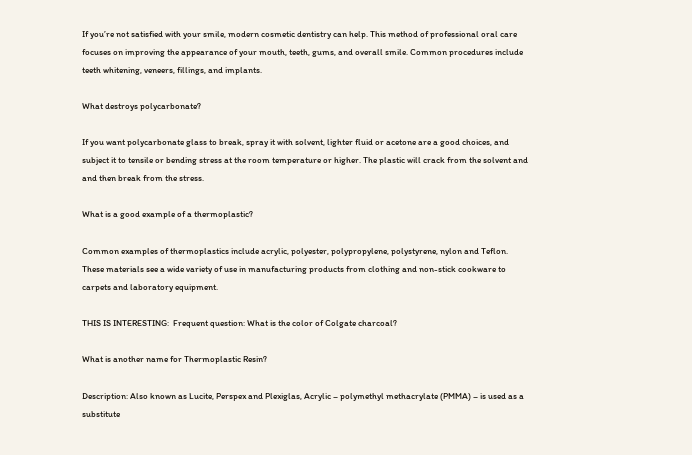If you’re not satisfied with your smile, modern cosmetic dentistry can help. This method of professional oral care focuses on improving the appearance of your mouth, teeth, gums, and overall smile. Common procedures include teeth whitening, veneers, fillings, and implants.

What destroys polycarbonate?

If you want polycarbonate glass to break, spray it with solvent, lighter fluid or acetone are a good choices, and subject it to tensile or bending stress at the room temperature or higher. The plastic will crack from the solvent and and then break from the stress.

What is a good example of a thermoplastic?

Common examples of thermoplastics include acrylic, polyester, polypropylene, polystyrene, nylon and Teflon. These materials see a wide variety of use in manufacturing products from clothing and non-stick cookware to carpets and laboratory equipment.

THIS IS INTERESTING:  Frequent question: What is the color of Colgate charcoal?

What is another name for Thermoplastic Resin?

Description: Also known as Lucite, Perspex and Plexiglas, Acrylic – polymethyl methacrylate (PMMA) – is used as a substitute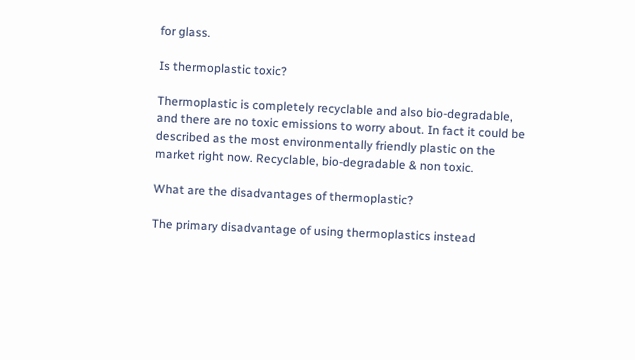for glass.

Is thermoplastic toxic?

Thermoplastic is completely recyclable and also bio-degradable, and there are no toxic emissions to worry about. In fact it could be described as the most environmentally friendly plastic on the market right now. Recyclable, bio-degradable & non toxic.

What are the disadvantages of thermoplastic?

The primary disadvantage of using thermoplastics instead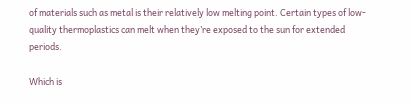of materials such as metal is their relatively low melting point. Certain types of low-quality thermoplastics can melt when they’re exposed to the sun for extended periods.

Which is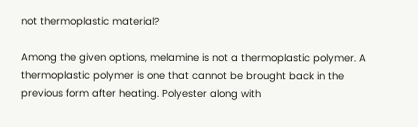not thermoplastic material?

Among the given options, melamine is not a thermoplastic polymer. A thermoplastic polymer is one that cannot be brought back in the previous form after heating. Polyester along with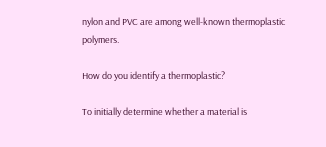nylon and PVC are among well-known thermoplastic polymers.

How do you identify a thermoplastic?

To initially determine whether a material is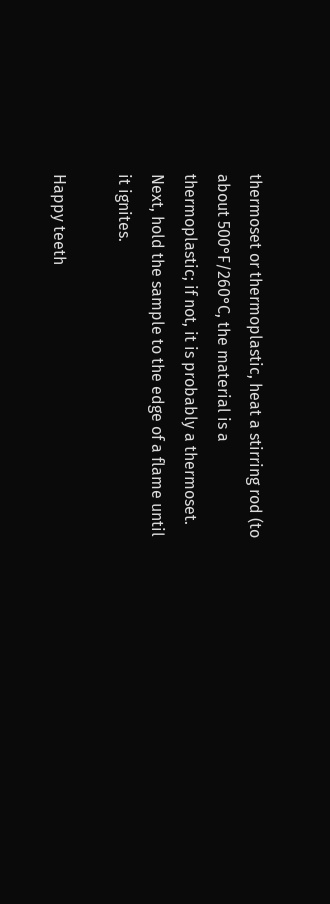thermoset or thermoplastic, heat a stirring rod (to about 500°F/260°C, the material is a thermoplastic; if not, it is probably a thermoset. Next, hold the sample to the edge of a flame until it ignites.

Happy teeth